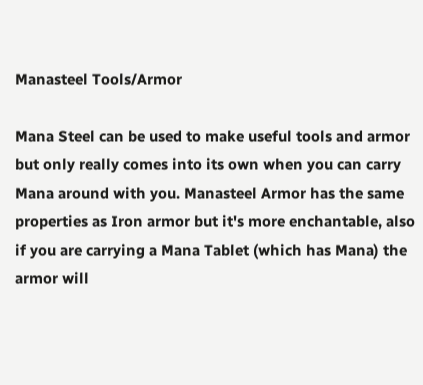Manasteel Tools/Armor

Mana Steel can be used to make useful tools and armor but only really comes into its own when you can carry Mana around with you. Manasteel Armor has the same properties as Iron armor but it's more enchantable, also if you are carrying a Mana Tablet (which has Mana) the armor will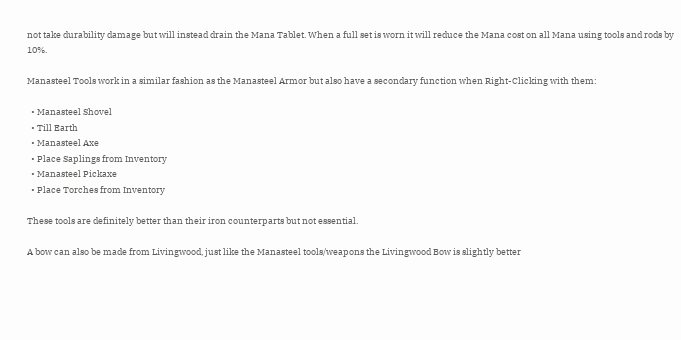not take durability damage but will instead drain the Mana Tablet. When a full set is worn it will reduce the Mana cost on all Mana using tools and rods by 10%.

Manasteel Tools work in a similar fashion as the Manasteel Armor but also have a secondary function when Right-Clicking with them:

  • Manasteel Shovel
  • Till Earth
  • Manasteel Axe
  • Place Saplings from Inventory
  • Manasteel Pickaxe
  • Place Torches from Inventory

These tools are definitely better than their iron counterparts but not essential.

A bow can also be made from Livingwood, just like the Manasteel tools/weapons the Livingwood Bow is slightly better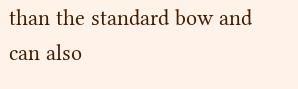than the standard bow and can also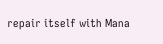repair itself with Mana